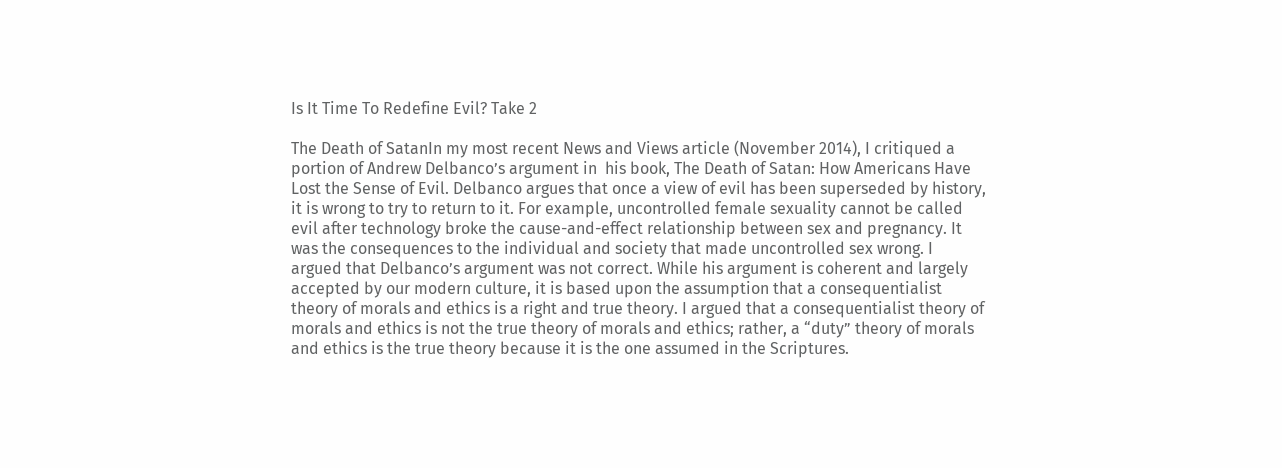Is It Time To Redefine Evil? Take 2

The Death of SatanIn my most recent News and Views article (November 2014), I critiqued a portion of Andrew Delbanco’s argument in  his book, The Death of Satan: How Americans Have Lost the Sense of Evil. Delbanco argues that once a view of evil has been superseded by history, it is wrong to try to return to it. For example, uncontrolled female sexuality cannot be called evil after technology broke the cause-and-effect relationship between sex and pregnancy. It was the consequences to the individual and society that made uncontrolled sex wrong. I argued that Delbanco’s argument was not correct. While his argument is coherent and largely accepted by our modern culture, it is based upon the assumption that a consequentialist theory of morals and ethics is a right and true theory. I argued that a consequentialist theory of morals and ethics is not the true theory of morals and ethics; rather, a “duty” theory of morals and ethics is the true theory because it is the one assumed in the Scriptures.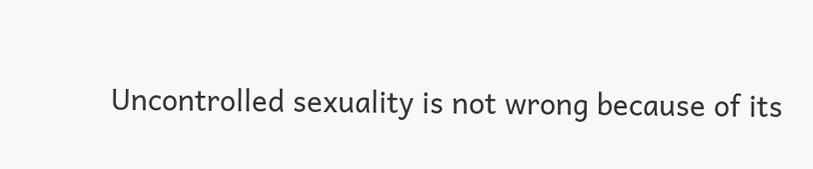Uncontrolled sexuality is not wrong because of its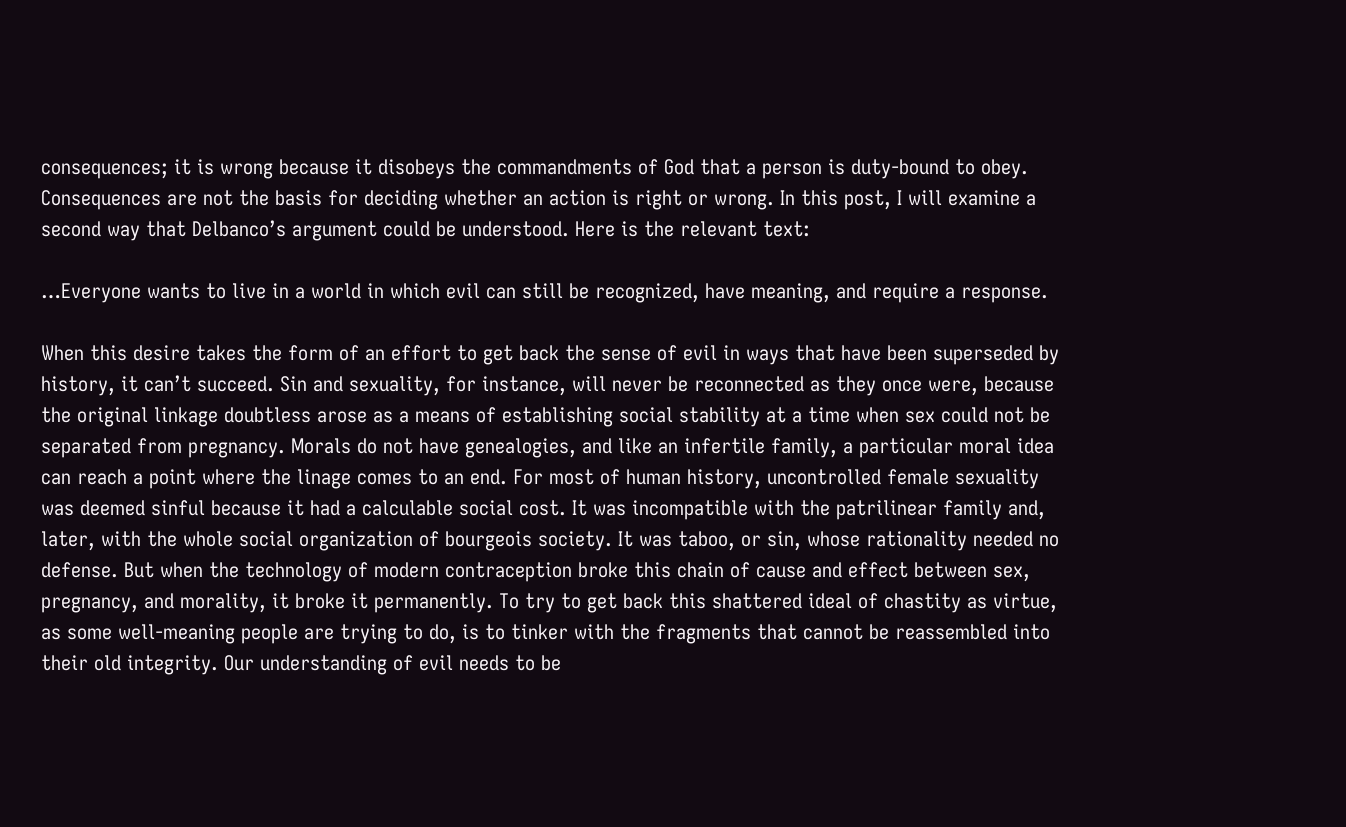consequences; it is wrong because it disobeys the commandments of God that a person is duty-bound to obey. Consequences are not the basis for deciding whether an action is right or wrong. In this post, I will examine a second way that Delbanco’s argument could be understood. Here is the relevant text:

…Everyone wants to live in a world in which evil can still be recognized, have meaning, and require a response.

When this desire takes the form of an effort to get back the sense of evil in ways that have been superseded by history, it can’t succeed. Sin and sexuality, for instance, will never be reconnected as they once were, because the original linkage doubtless arose as a means of establishing social stability at a time when sex could not be separated from pregnancy. Morals do not have genealogies, and like an infertile family, a particular moral idea can reach a point where the linage comes to an end. For most of human history, uncontrolled female sexuality was deemed sinful because it had a calculable social cost. It was incompatible with the patrilinear family and, later, with the whole social organization of bourgeois society. It was taboo, or sin, whose rationality needed no defense. But when the technology of modern contraception broke this chain of cause and effect between sex, pregnancy, and morality, it broke it permanently. To try to get back this shattered ideal of chastity as virtue, as some well-meaning people are trying to do, is to tinker with the fragments that cannot be reassembled into their old integrity. Our understanding of evil needs to be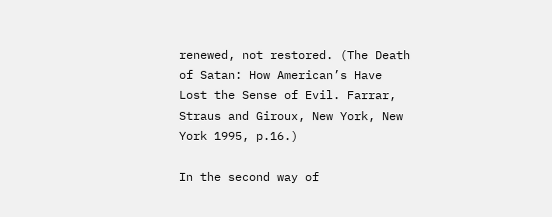renewed, not restored. (The Death of Satan: How American’s Have Lost the Sense of Evil. Farrar, Straus and Giroux, New York, New York 1995, p.16.)

In the second way of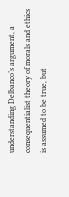understanding Delbanco’s argument, a consequentialist theory of morals and ethics is assumed to be true, but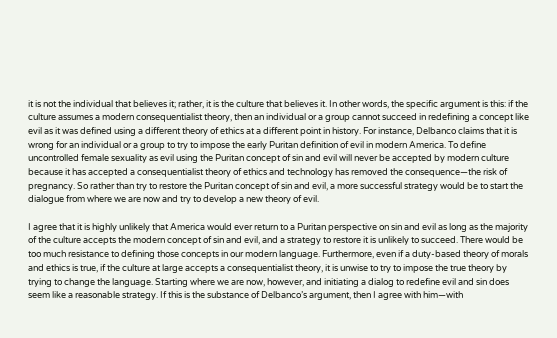it is not the individual that believes it; rather, it is the culture that believes it. In other words, the specific argument is this: if the culture assumes a modern consequentialist theory, then an individual or a group cannot succeed in redefining a concept like evil as it was defined using a different theory of ethics at a different point in history. For instance, Delbanco claims that it is wrong for an individual or a group to try to impose the early Puritan definition of evil in modern America. To define uncontrolled female sexuality as evil using the Puritan concept of sin and evil will never be accepted by modern culture because it has accepted a consequentialist theory of ethics and technology has removed the consequence—the risk of pregnancy. So rather than try to restore the Puritan concept of sin and evil, a more successful strategy would be to start the dialogue from where we are now and try to develop a new theory of evil.

I agree that it is highly unlikely that America would ever return to a Puritan perspective on sin and evil as long as the majority of the culture accepts the modern concept of sin and evil, and a strategy to restore it is unlikely to succeed. There would be too much resistance to defining those concepts in our modern language. Furthermore, even if a duty-based theory of morals and ethics is true, if the culture at large accepts a consequentialist theory, it is unwise to try to impose the true theory by trying to change the language. Starting where we are now, however, and initiating a dialog to redefine evil and sin does seem like a reasonable strategy. If this is the substance of Delbanco’s argument, then I agree with him—with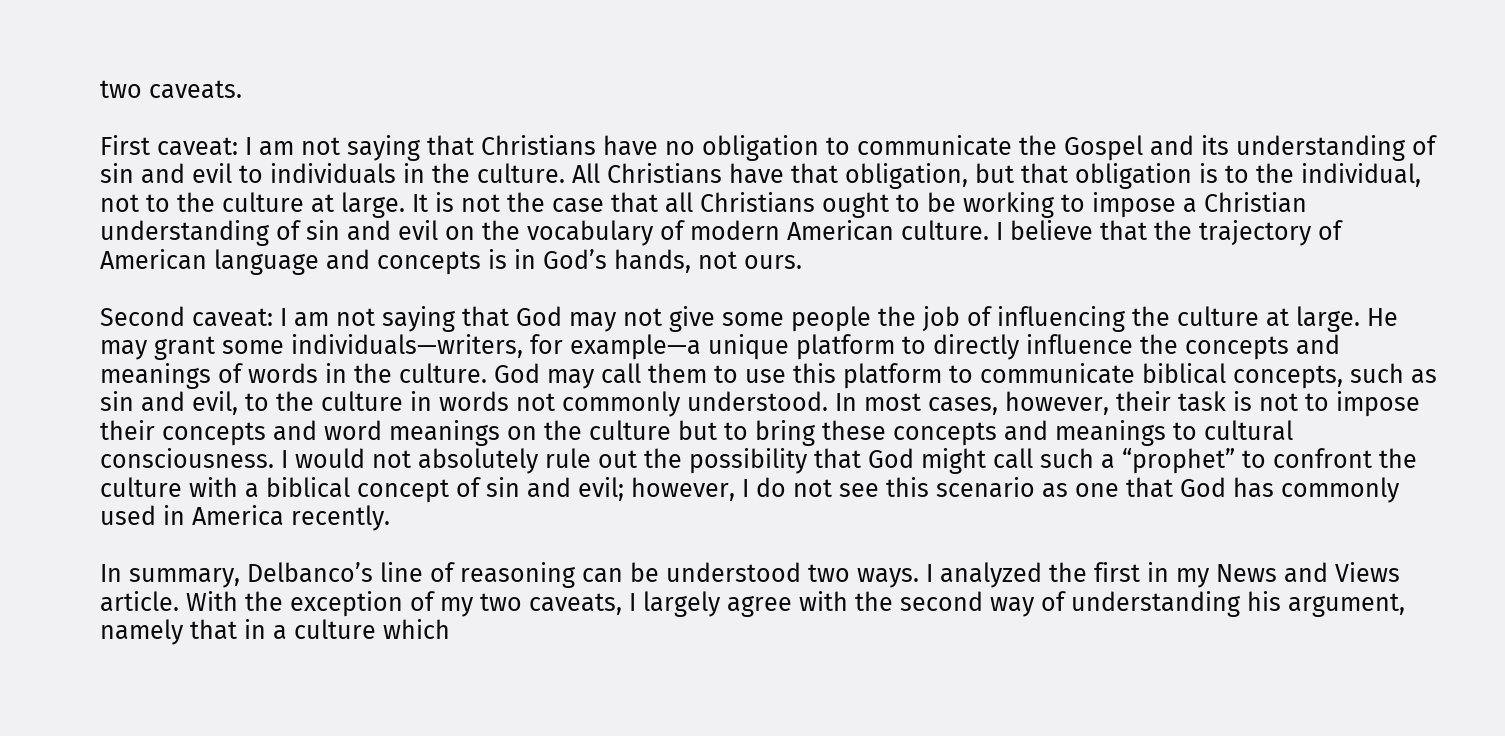two caveats.

First caveat: I am not saying that Christians have no obligation to communicate the Gospel and its understanding of sin and evil to individuals in the culture. All Christians have that obligation, but that obligation is to the individual, not to the culture at large. It is not the case that all Christians ought to be working to impose a Christian understanding of sin and evil on the vocabulary of modern American culture. I believe that the trajectory of American language and concepts is in God’s hands, not ours.

Second caveat: I am not saying that God may not give some people the job of influencing the culture at large. He may grant some individuals—writers, for example—a unique platform to directly influence the concepts and meanings of words in the culture. God may call them to use this platform to communicate biblical concepts, such as sin and evil, to the culture in words not commonly understood. In most cases, however, their task is not to impose their concepts and word meanings on the culture but to bring these concepts and meanings to cultural consciousness. I would not absolutely rule out the possibility that God might call such a “prophet” to confront the culture with a biblical concept of sin and evil; however, I do not see this scenario as one that God has commonly used in America recently.

In summary, Delbanco’s line of reasoning can be understood two ways. I analyzed the first in my News and Views article. With the exception of my two caveats, I largely agree with the second way of understanding his argument, namely that in a culture which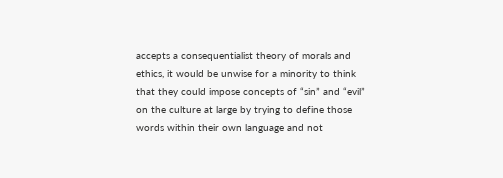accepts a consequentialist theory of morals and ethics, it would be unwise for a minority to think that they could impose concepts of “sin” and “evil” on the culture at large by trying to define those words within their own language and not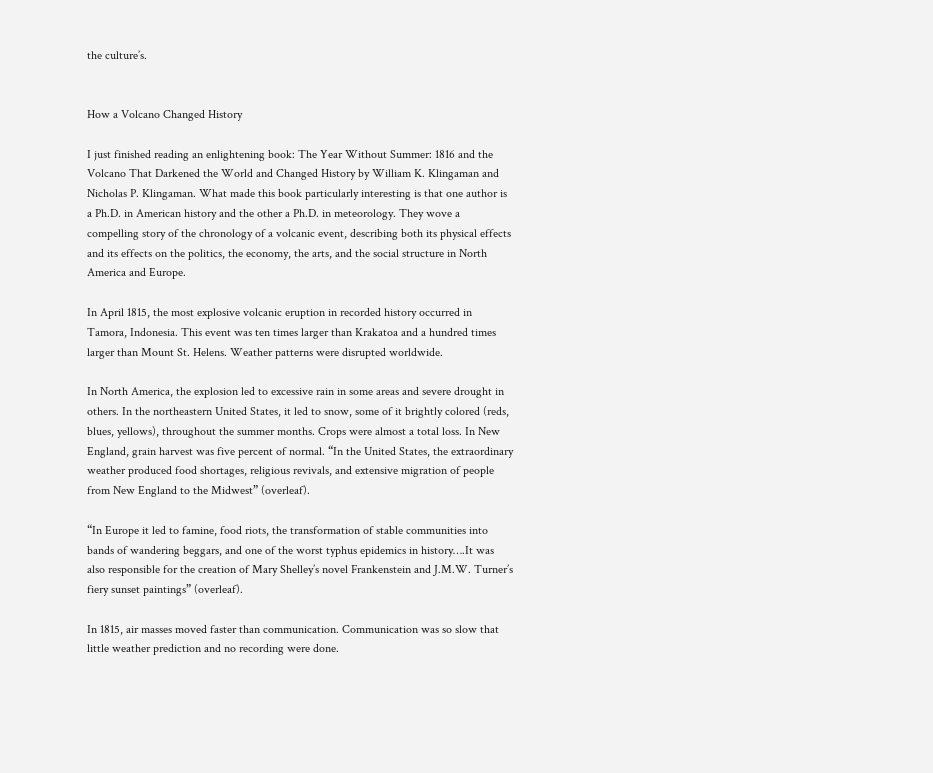the culture’s.


How a Volcano Changed History

I just finished reading an enlightening book: The Year Without Summer: 1816 and the Volcano That Darkened the World and Changed History by William K. Klingaman and Nicholas P. Klingaman. What made this book particularly interesting is that one author is a Ph.D. in American history and the other a Ph.D. in meteorology. They wove a compelling story of the chronology of a volcanic event, describing both its physical effects and its effects on the politics, the economy, the arts, and the social structure in North America and Europe.

In April 1815, the most explosive volcanic eruption in recorded history occurred in Tamora, Indonesia. This event was ten times larger than Krakatoa and a hundred times larger than Mount St. Helens. Weather patterns were disrupted worldwide.

In North America, the explosion led to excessive rain in some areas and severe drought in others. In the northeastern United States, it led to snow, some of it brightly colored (reds, blues, yellows), throughout the summer months. Crops were almost a total loss. In New England, grain harvest was five percent of normal. “In the United States, the extraordinary weather produced food shortages, religious revivals, and extensive migration of people from New England to the Midwest” (overleaf).

“In Europe it led to famine, food riots, the transformation of stable communities into bands of wandering beggars, and one of the worst typhus epidemics in history….It was also responsible for the creation of Mary Shelley’s novel Frankenstein and J.M.W. Turner’s fiery sunset paintings” (overleaf).

In 1815, air masses moved faster than communication. Communication was so slow that little weather prediction and no recording were done.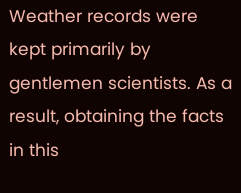Weather records were kept primarily by gentlemen scientists. As a result, obtaining the facts in this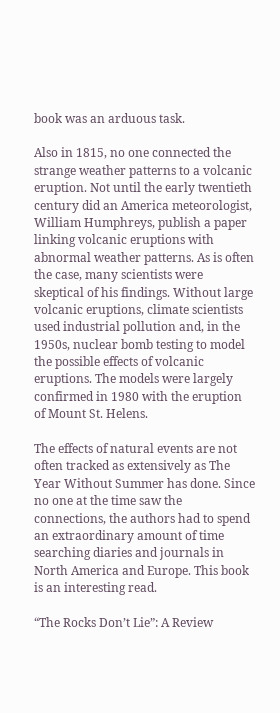book was an arduous task.

Also in 1815, no one connected the strange weather patterns to a volcanic eruption. Not until the early twentieth century did an America meteorologist, William Humphreys, publish a paper linking volcanic eruptions with abnormal weather patterns. As is often the case, many scientists were skeptical of his findings. Without large volcanic eruptions, climate scientists used industrial pollution and, in the 1950s, nuclear bomb testing to model the possible effects of volcanic eruptions. The models were largely confirmed in 1980 with the eruption of Mount St. Helens.

The effects of natural events are not often tracked as extensively as The Year Without Summer has done. Since no one at the time saw the connections, the authors had to spend an extraordinary amount of time searching diaries and journals in North America and Europe. This book is an interesting read.

“The Rocks Don’t Lie”: A Review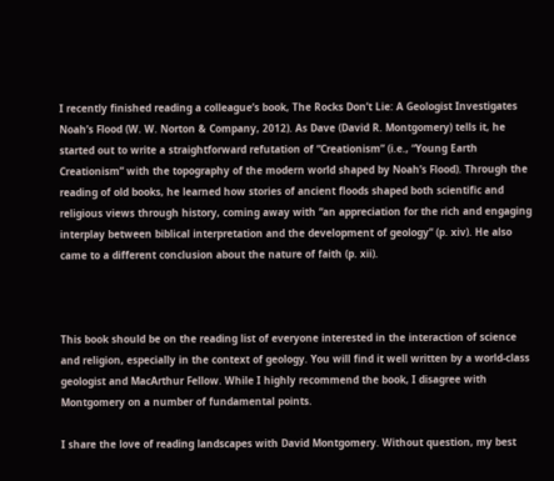I recently finished reading a colleague’s book, The Rocks Don’t Lie: A Geologist Investigates Noah’s Flood (W. W. Norton & Company, 2012). As Dave (David R. Montgomery) tells it, he started out to write a straightforward refutation of “Creationism” (i.e., “Young Earth Creationism” with the topography of the modern world shaped by Noah’s Flood). Through the reading of old books, he learned how stories of ancient floods shaped both scientific and religious views through history, coming away with “an appreciation for the rich and engaging interplay between biblical interpretation and the development of geology” (p. xiv). He also came to a different conclusion about the nature of faith (p. xii).



This book should be on the reading list of everyone interested in the interaction of science and religion, especially in the context of geology. You will find it well written by a world-class geologist and MacArthur Fellow. While I highly recommend the book, I disagree with Montgomery on a number of fundamental points.

I share the love of reading landscapes with David Montgomery. Without question, my best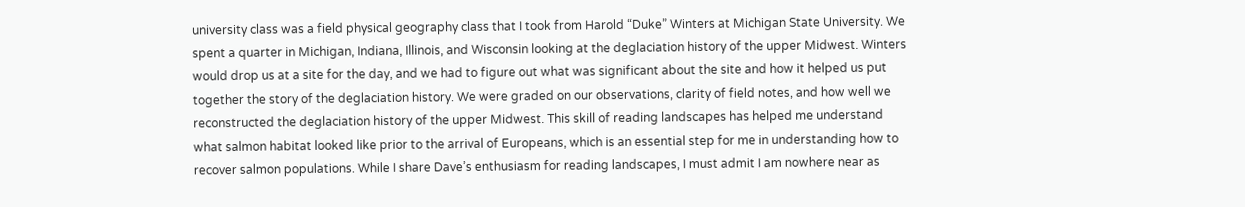university class was a field physical geography class that I took from Harold “Duke” Winters at Michigan State University. We spent a quarter in Michigan, Indiana, Illinois, and Wisconsin looking at the deglaciation history of the upper Midwest. Winters would drop us at a site for the day, and we had to figure out what was significant about the site and how it helped us put together the story of the deglaciation history. We were graded on our observations, clarity of field notes, and how well we reconstructed the deglaciation history of the upper Midwest. This skill of reading landscapes has helped me understand what salmon habitat looked like prior to the arrival of Europeans, which is an essential step for me in understanding how to recover salmon populations. While I share Dave’s enthusiasm for reading landscapes, I must admit I am nowhere near as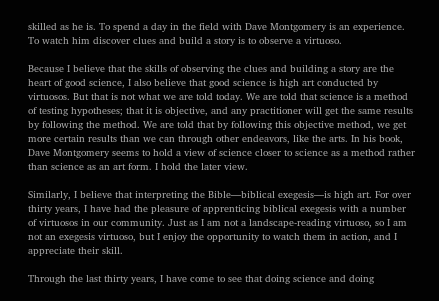skilled as he is. To spend a day in the field with Dave Montgomery is an experience. To watch him discover clues and build a story is to observe a virtuoso.

Because I believe that the skills of observing the clues and building a story are the heart of good science, I also believe that good science is high art conducted by virtuosos. But that is not what we are told today. We are told that science is a method of testing hypotheses; that it is objective, and any practitioner will get the same results by following the method. We are told that by following this objective method, we get more certain results than we can through other endeavors, like the arts. In his book, Dave Montgomery seems to hold a view of science closer to science as a method rather than science as an art form. I hold the later view.

Similarly, I believe that interpreting the Bible—biblical exegesis—is high art. For over thirty years, I have had the pleasure of apprenticing biblical exegesis with a number of virtuosos in our community. Just as I am not a landscape-reading virtuoso, so I am not an exegesis virtuoso, but I enjoy the opportunity to watch them in action, and I appreciate their skill.

Through the last thirty years, I have come to see that doing science and doing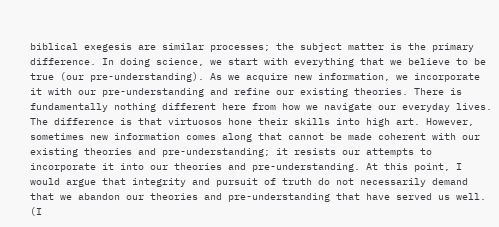biblical exegesis are similar processes; the subject matter is the primary difference. In doing science, we start with everything that we believe to be true (our pre-understanding). As we acquire new information, we incorporate it with our pre-understanding and refine our existing theories. There is fundamentally nothing different here from how we navigate our everyday lives. The difference is that virtuosos hone their skills into high art. However, sometimes new information comes along that cannot be made coherent with our existing theories and pre-understanding; it resists our attempts to incorporate it into our theories and pre-understanding. At this point, I would argue that integrity and pursuit of truth do not necessarily demand that we abandon our theories and pre-understanding that have served us well. (I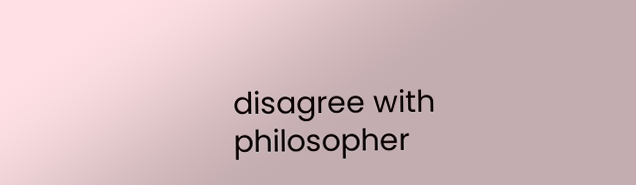disagree with philosopher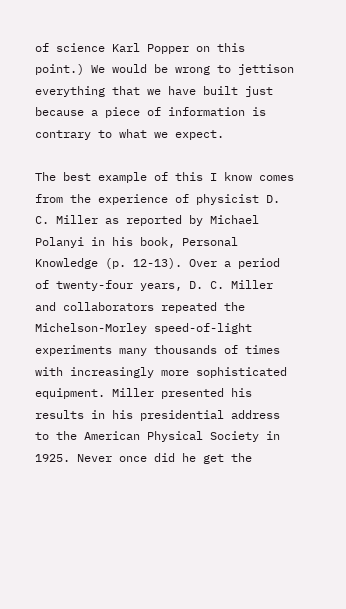of science Karl Popper on this point.) We would be wrong to jettison everything that we have built just because a piece of information is contrary to what we expect.

The best example of this I know comes from the experience of physicist D. C. Miller as reported by Michael Polanyi in his book, Personal Knowledge (p. 12-13). Over a period of twenty-four years, D. C. Miller and collaborators repeated the Michelson-Morley speed-of-light experiments many thousands of times with increasingly more sophisticated equipment. Miller presented his results in his presidential address to the American Physical Society in 1925. Never once did he get the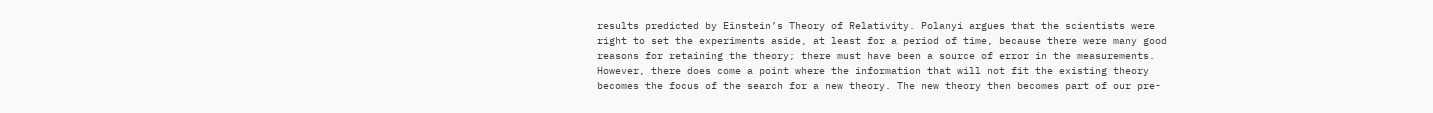results predicted by Einstein’s Theory of Relativity. Polanyi argues that the scientists were right to set the experiments aside, at least for a period of time, because there were many good reasons for retaining the theory; there must have been a source of error in the measurements. However, there does come a point where the information that will not fit the existing theory becomes the focus of the search for a new theory. The new theory then becomes part of our pre-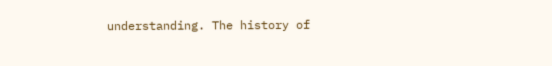understanding. The history of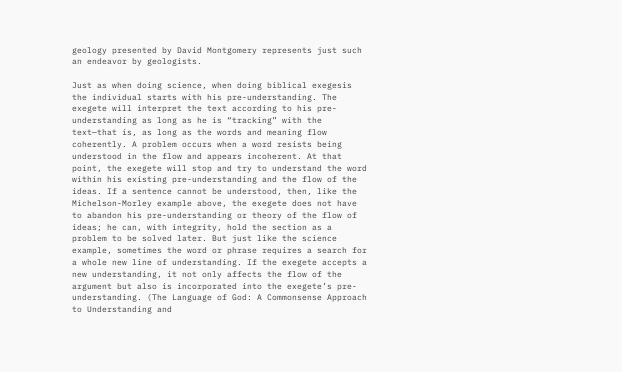geology presented by David Montgomery represents just such an endeavor by geologists.

Just as when doing science, when doing biblical exegesis the individual starts with his pre-understanding. The exegete will interpret the text according to his pre-understanding as long as he is “tracking” with the text—that is, as long as the words and meaning flow coherently. A problem occurs when a word resists being understood in the flow and appears incoherent. At that point, the exegete will stop and try to understand the word within his existing pre-understanding and the flow of the ideas. If a sentence cannot be understood, then, like the Michelson-Morley example above, the exegete does not have to abandon his pre-understanding or theory of the flow of ideas; he can, with integrity, hold the section as a problem to be solved later. But just like the science example, sometimes the word or phrase requires a search for a whole new line of understanding. If the exegete accepts a new understanding, it not only affects the flow of the argument but also is incorporated into the exegete’s pre-understanding. (The Language of God: A Commonsense Approach to Understanding and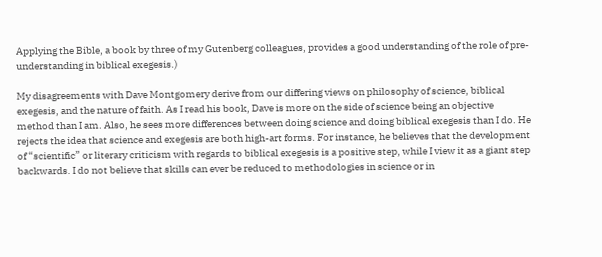Applying the Bible, a book by three of my Gutenberg colleagues, provides a good understanding of the role of pre-understanding in biblical exegesis.)

My disagreements with Dave Montgomery derive from our differing views on philosophy of science, biblical exegesis, and the nature of faith. As I read his book, Dave is more on the side of science being an objective method than I am. Also, he sees more differences between doing science and doing biblical exegesis than I do. He rejects the idea that science and exegesis are both high-art forms. For instance, he believes that the development of “scientific” or literary criticism with regards to biblical exegesis is a positive step, while I view it as a giant step backwards. I do not believe that skills can ever be reduced to methodologies in science or in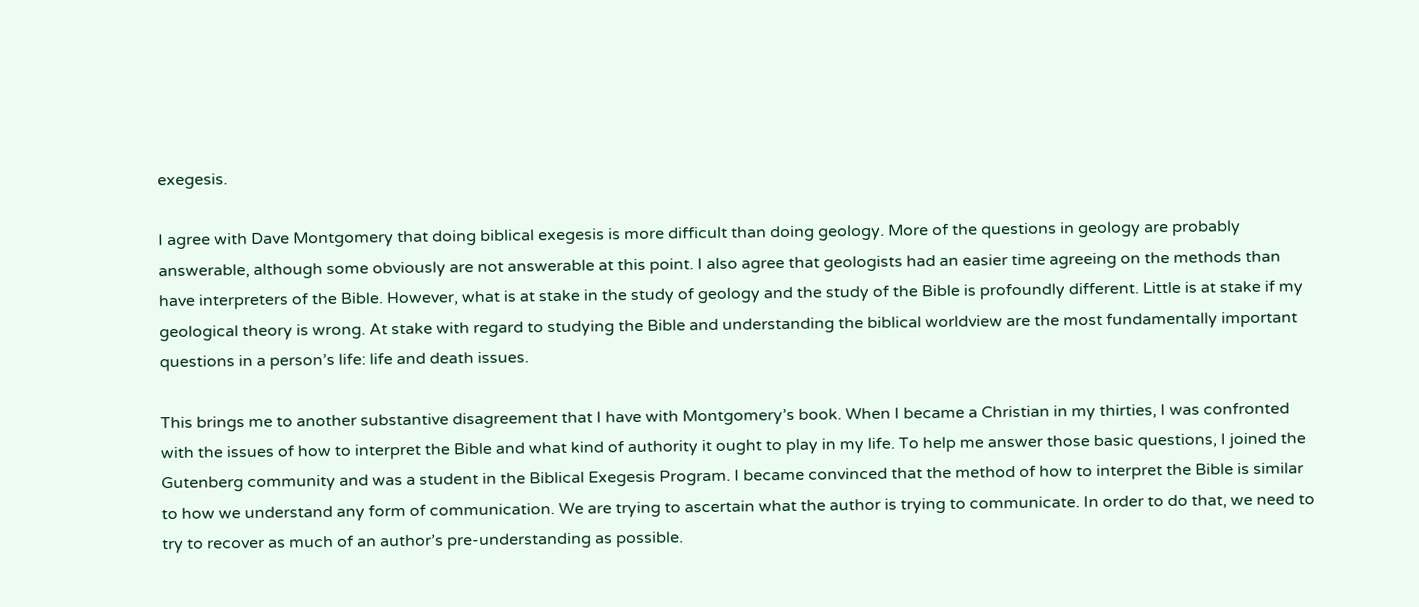exegesis.

I agree with Dave Montgomery that doing biblical exegesis is more difficult than doing geology. More of the questions in geology are probably answerable, although some obviously are not answerable at this point. I also agree that geologists had an easier time agreeing on the methods than have interpreters of the Bible. However, what is at stake in the study of geology and the study of the Bible is profoundly different. Little is at stake if my geological theory is wrong. At stake with regard to studying the Bible and understanding the biblical worldview are the most fundamentally important questions in a person’s life: life and death issues.

This brings me to another substantive disagreement that I have with Montgomery’s book. When I became a Christian in my thirties, I was confronted with the issues of how to interpret the Bible and what kind of authority it ought to play in my life. To help me answer those basic questions, I joined the Gutenberg community and was a student in the Biblical Exegesis Program. I became convinced that the method of how to interpret the Bible is similar to how we understand any form of communication. We are trying to ascertain what the author is trying to communicate. In order to do that, we need to try to recover as much of an author’s pre-understanding as possible.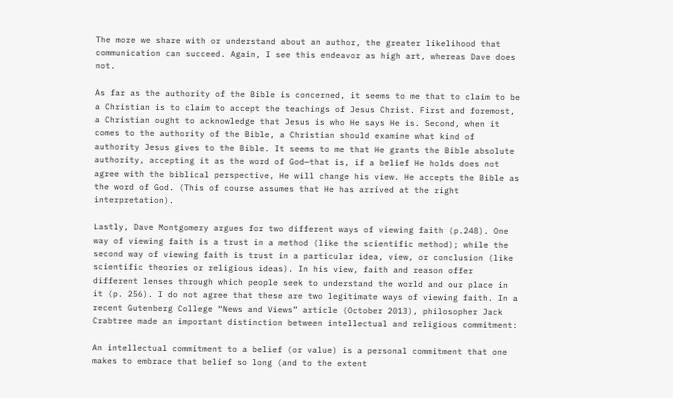The more we share with or understand about an author, the greater likelihood that communication can succeed. Again, I see this endeavor as high art, whereas Dave does not.

As far as the authority of the Bible is concerned, it seems to me that to claim to be a Christian is to claim to accept the teachings of Jesus Christ. First and foremost, a Christian ought to acknowledge that Jesus is who He says He is. Second, when it comes to the authority of the Bible, a Christian should examine what kind of authority Jesus gives to the Bible. It seems to me that He grants the Bible absolute authority, accepting it as the word of God—that is, if a belief He holds does not agree with the biblical perspective, He will change his view. He accepts the Bible as the word of God. (This of course assumes that He has arrived at the right interpretation).

Lastly, Dave Montgomery argues for two different ways of viewing faith (p.248). One way of viewing faith is a trust in a method (like the scientific method); while the second way of viewing faith is trust in a particular idea, view, or conclusion (like scientific theories or religious ideas). In his view, faith and reason offer different lenses through which people seek to understand the world and our place in it (p. 256). I do not agree that these are two legitimate ways of viewing faith. In a recent Gutenberg College “News and Views” article (October 2013), philosopher Jack Crabtree made an important distinction between intellectual and religious commitment:

An intellectual commitment to a belief (or value) is a personal commitment that one makes to embrace that belief so long (and to the extent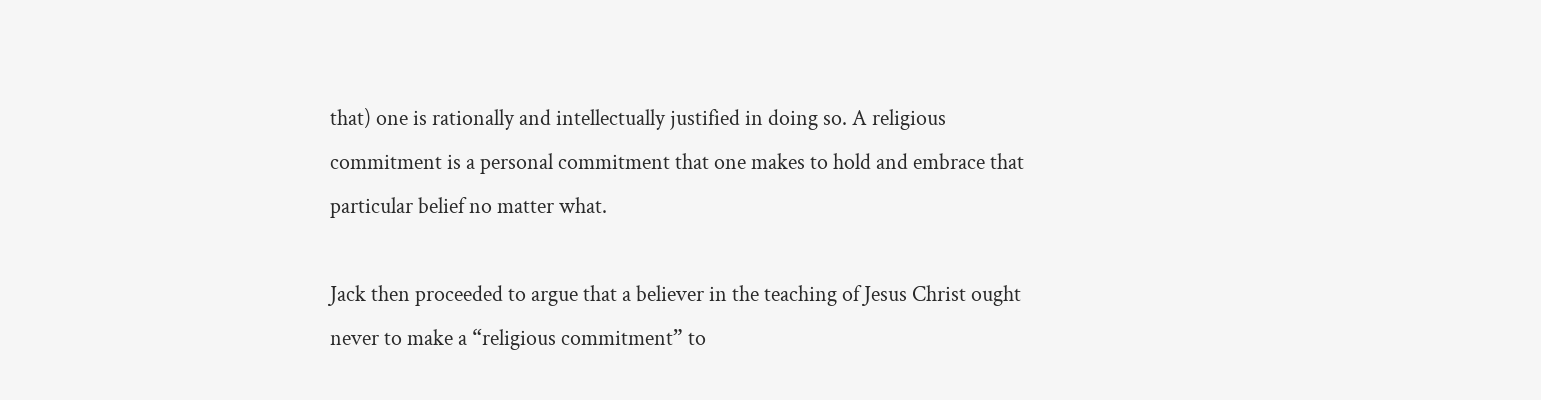that) one is rationally and intellectually justified in doing so. A religious commitment is a personal commitment that one makes to hold and embrace that particular belief no matter what.

Jack then proceeded to argue that a believer in the teaching of Jesus Christ ought never to make a “religious commitment” to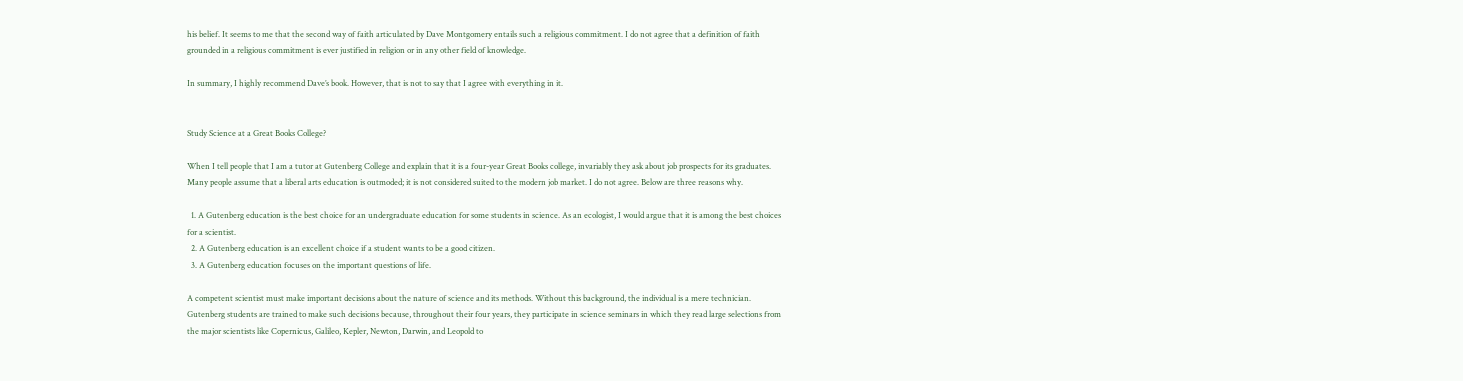his belief. It seems to me that the second way of faith articulated by Dave Montgomery entails such a religious commitment. I do not agree that a definition of faith grounded in a religious commitment is ever justified in religion or in any other field of knowledge.

In summary, I highly recommend Dave’s book. However, that is not to say that I agree with everything in it.


Study Science at a Great Books College?

When I tell people that I am a tutor at Gutenberg College and explain that it is a four-year Great Books college, invariably they ask about job prospects for its graduates. Many people assume that a liberal arts education is outmoded; it is not considered suited to the modern job market. I do not agree. Below are three reasons why.

  1. A Gutenberg education is the best choice for an undergraduate education for some students in science. As an ecologist, I would argue that it is among the best choices for a scientist.
  2. A Gutenberg education is an excellent choice if a student wants to be a good citizen.
  3. A Gutenberg education focuses on the important questions of life.

A competent scientist must make important decisions about the nature of science and its methods. Without this background, the individual is a mere technician. Gutenberg students are trained to make such decisions because, throughout their four years, they participate in science seminars in which they read large selections from the major scientists like Copernicus, Galileo, Kepler, Newton, Darwin, and Leopold to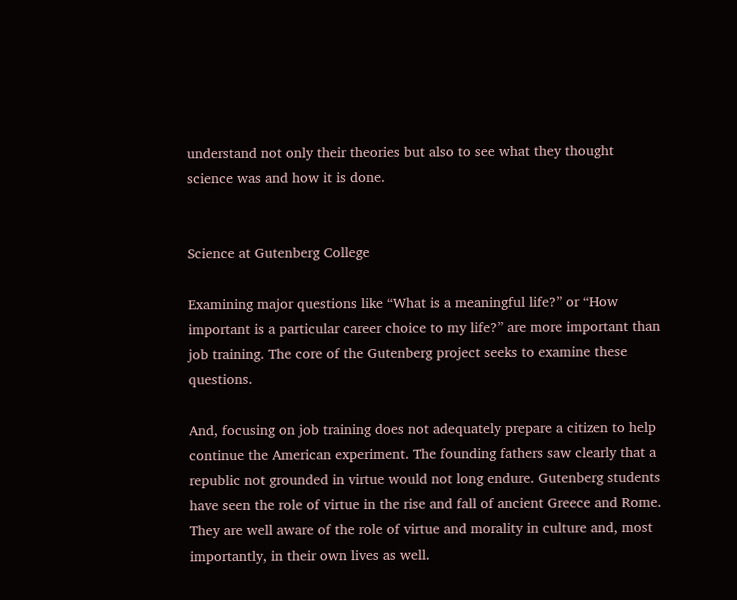understand not only their theories but also to see what they thought science was and how it is done.


Science at Gutenberg College

Examining major questions like “What is a meaningful life?” or “How important is a particular career choice to my life?” are more important than job training. The core of the Gutenberg project seeks to examine these questions.

And, focusing on job training does not adequately prepare a citizen to help continue the American experiment. The founding fathers saw clearly that a republic not grounded in virtue would not long endure. Gutenberg students have seen the role of virtue in the rise and fall of ancient Greece and Rome. They are well aware of the role of virtue and morality in culture and, most importantly, in their own lives as well.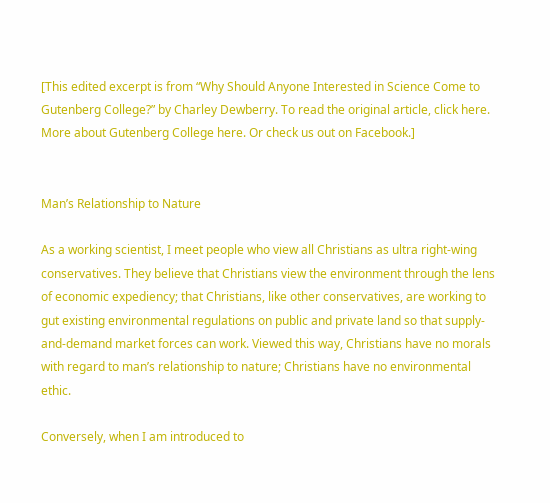[This edited excerpt is from “Why Should Anyone Interested in Science Come to Gutenberg College?” by Charley Dewberry. To read the original article, click here. More about Gutenberg College here. Or check us out on Facebook.]


Man’s Relationship to Nature

As a working scientist, I meet people who view all Christians as ultra right-wing conservatives. They believe that Christians view the environment through the lens of economic expediency; that Christians, like other conservatives, are working to gut existing environmental regulations on public and private land so that supply-and-demand market forces can work. Viewed this way, Christians have no morals with regard to man’s relationship to nature; Christians have no environmental ethic.

Conversely, when I am introduced to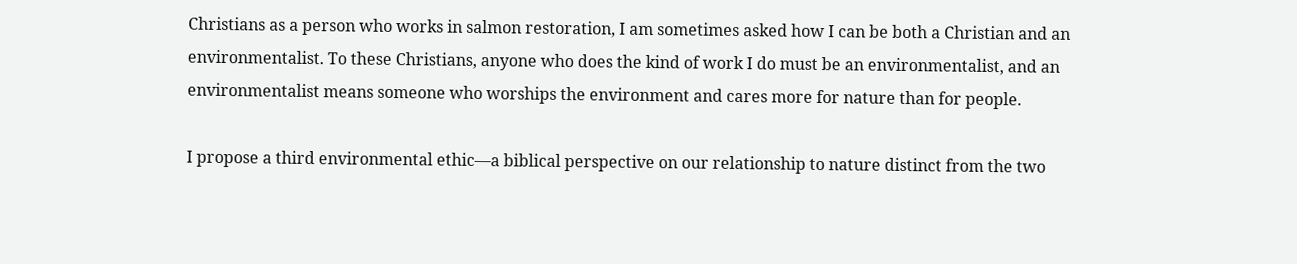Christians as a person who works in salmon restoration, I am sometimes asked how I can be both a Christian and an environmentalist. To these Christians, anyone who does the kind of work I do must be an environmentalist, and an environmentalist means someone who worships the environment and cares more for nature than for people.

I propose a third environmental ethic—a biblical perspective on our relationship to nature distinct from the two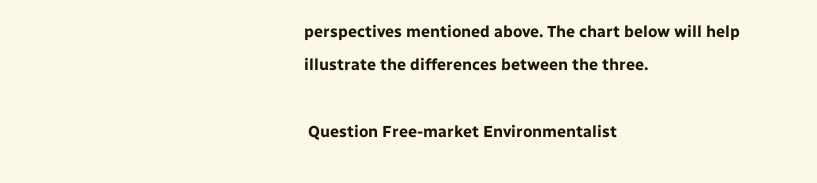perspectives mentioned above. The chart below will help illustrate the differences between the three.

 Question Free-market Environmentalist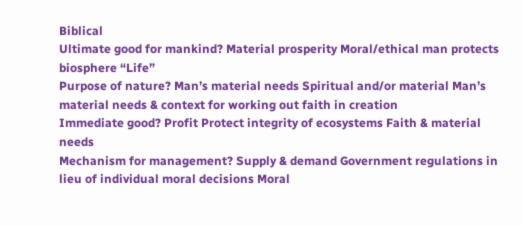Biblical
Ultimate good for mankind? Material prosperity Moral/ethical man protects biosphere “Life”
Purpose of nature? Man’s material needs Spiritual and/or material Man’s material needs & context for working out faith in creation
Immediate good? Profit Protect integrity of ecosystems Faith & material needs
Mechanism for management? Supply & demand Government regulations in lieu of individual moral decisions Moral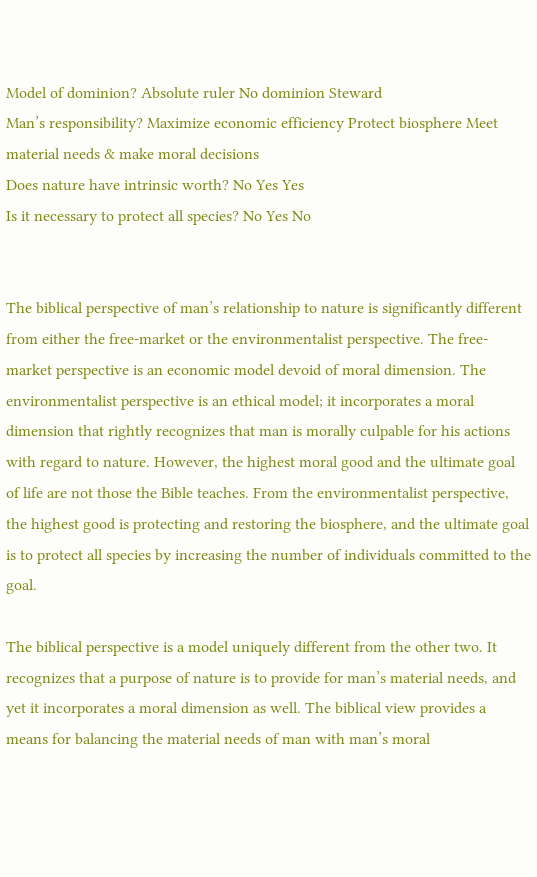Model of dominion? Absolute ruler No dominion Steward
Man’s responsibility? Maximize economic efficiency Protect biosphere Meet material needs & make moral decisions
Does nature have intrinsic worth? No Yes Yes
Is it necessary to protect all species? No Yes No


The biblical perspective of man’s relationship to nature is significantly different from either the free-market or the environmentalist perspective. The free-market perspective is an economic model devoid of moral dimension. The environmentalist perspective is an ethical model; it incorporates a moral dimension that rightly recognizes that man is morally culpable for his actions with regard to nature. However, the highest moral good and the ultimate goal of life are not those the Bible teaches. From the environmentalist perspective, the highest good is protecting and restoring the biosphere, and the ultimate goal is to protect all species by increasing the number of individuals committed to the goal.

The biblical perspective is a model uniquely different from the other two. It recognizes that a purpose of nature is to provide for man’s material needs, and yet it incorporates a moral dimension as well. The biblical view provides a means for balancing the material needs of man with man’s moral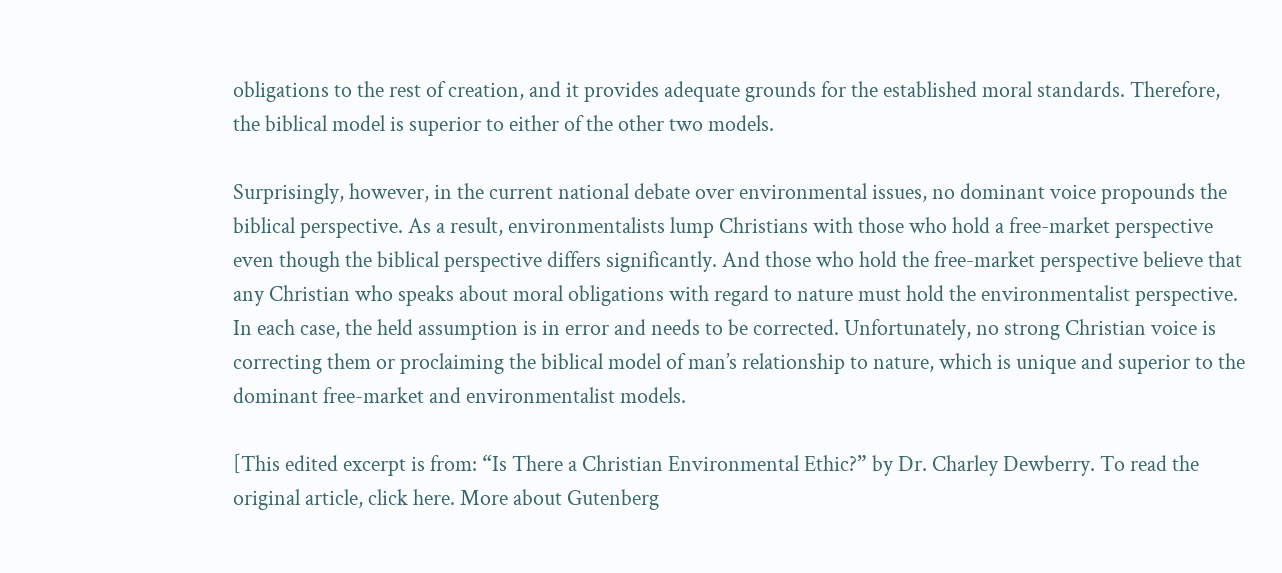obligations to the rest of creation, and it provides adequate grounds for the established moral standards. Therefore, the biblical model is superior to either of the other two models.

Surprisingly, however, in the current national debate over environmental issues, no dominant voice propounds the biblical perspective. As a result, environmentalists lump Christians with those who hold a free-market perspective even though the biblical perspective differs significantly. And those who hold the free-market perspective believe that any Christian who speaks about moral obligations with regard to nature must hold the environmentalist perspective. In each case, the held assumption is in error and needs to be corrected. Unfortunately, no strong Christian voice is correcting them or proclaiming the biblical model of man’s relationship to nature, which is unique and superior to the dominant free-market and environmentalist models.

[This edited excerpt is from: “Is There a Christian Environmental Ethic?” by Dr. Charley Dewberry. To read the original article, click here. More about Gutenberg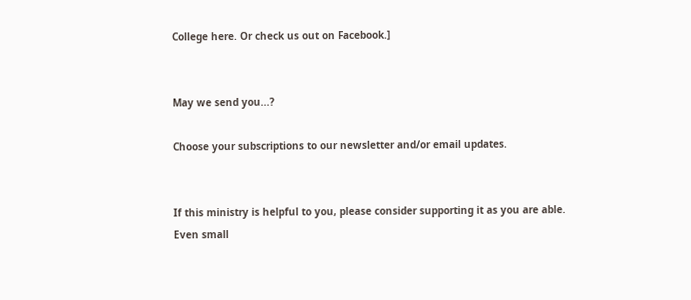College here. Or check us out on Facebook.]


May we send you...?

Choose your subscriptions to our newsletter and/or email updates.


If this ministry is helpful to you, please consider supporting it as you are able. Even small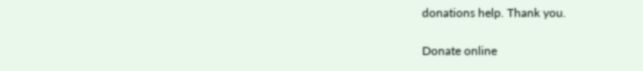donations help. Thank you.

Donate online